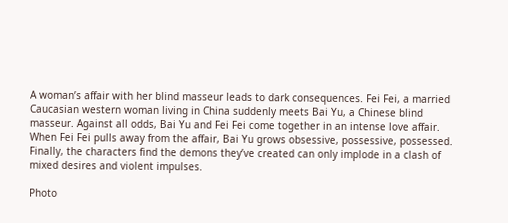A woman’s affair with her blind masseur leads to dark consequences. Fei Fei, a married Caucasian western woman living in China suddenly meets Bai Yu, a Chinese blind masseur. Against all odds, Bai Yu and Fei Fei come together in an intense love affair. When Fei Fei pulls away from the affair, Bai Yu grows obsessive, possessive, possessed. Finally, the characters find the demons they’ve created can only implode in a clash of mixed desires and violent impulses.

Photo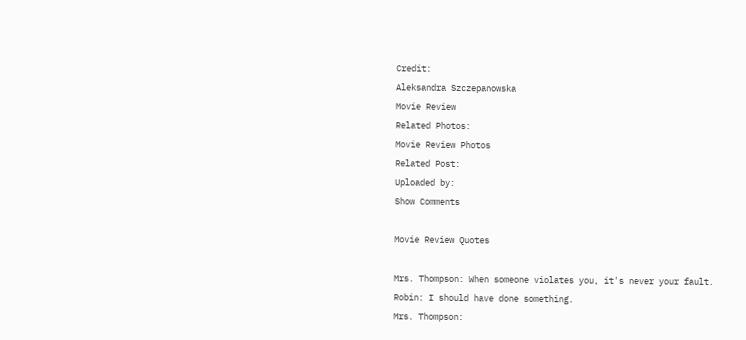Credit:
Aleksandra Szczepanowska
Movie Review
Related Photos:
Movie Review Photos
Related Post:
Uploaded by:
Show Comments

Movie Review Quotes

Mrs. Thompson: When someone violates you, it's never your fault.
Robin: I should have done something.
Mrs. Thompson: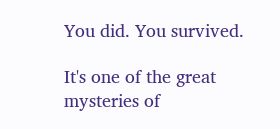You did. You survived.

It's one of the great mysteries of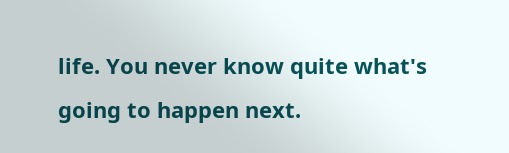life. You never know quite what's going to happen next.